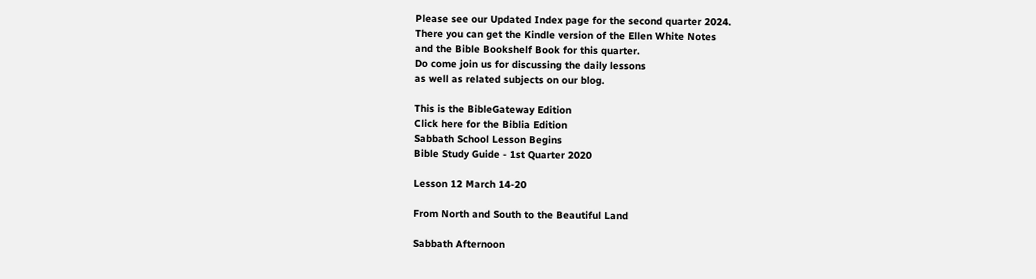Please see our Updated Index page for the second quarter 2024.
There you can get the Kindle version of the Ellen White Notes
and the Bible Bookshelf Book for this quarter.
Do come join us for discussing the daily lessons
as well as related subjects on our blog.

This is the BibleGateway Edition
Click here for the Biblia Edition
Sabbath School Lesson Begins
Bible Study Guide - 1st Quarter 2020

Lesson 12 March 14-20

From North and South to the Beautiful Land

Sabbath Afternoon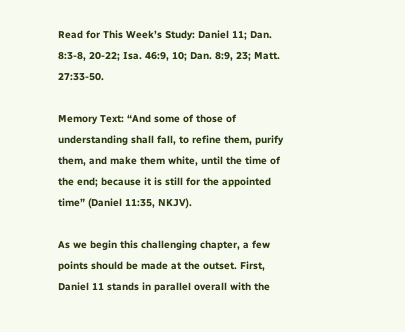Read for This Week’s Study: Daniel 11; Dan. 8:3-8, 20-22; Isa. 46:9, 10; Dan. 8:9, 23; Matt. 27:33-50.

Memory Text: “And some of those of understanding shall fall, to refine them, purify them, and make them white, until the time of the end; because it is still for the appointed time” (Daniel 11:35, NKJV).

As we begin this challenging chapter, a few points should be made at the outset. First, Daniel 11 stands in parallel overall with the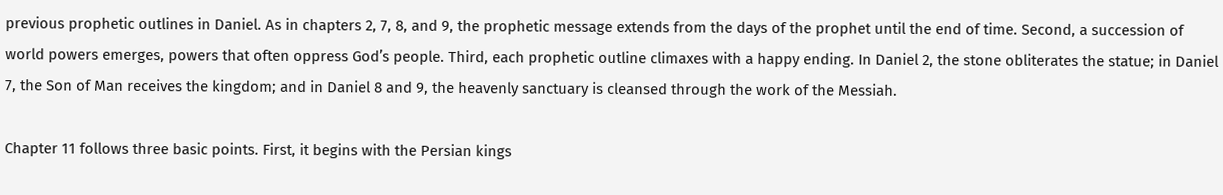previous prophetic outlines in Daniel. As in chapters 2, 7, 8, and 9, the prophetic message extends from the days of the prophet until the end of time. Second, a succession of world powers emerges, powers that often oppress God’s people. Third, each prophetic outline climaxes with a happy ending. In Daniel 2, the stone obliterates the statue; in Daniel 7, the Son of Man receives the kingdom; and in Daniel 8 and 9, the heavenly sanctuary is cleansed through the work of the Messiah.

Chapter 11 follows three basic points. First, it begins with the Persian kings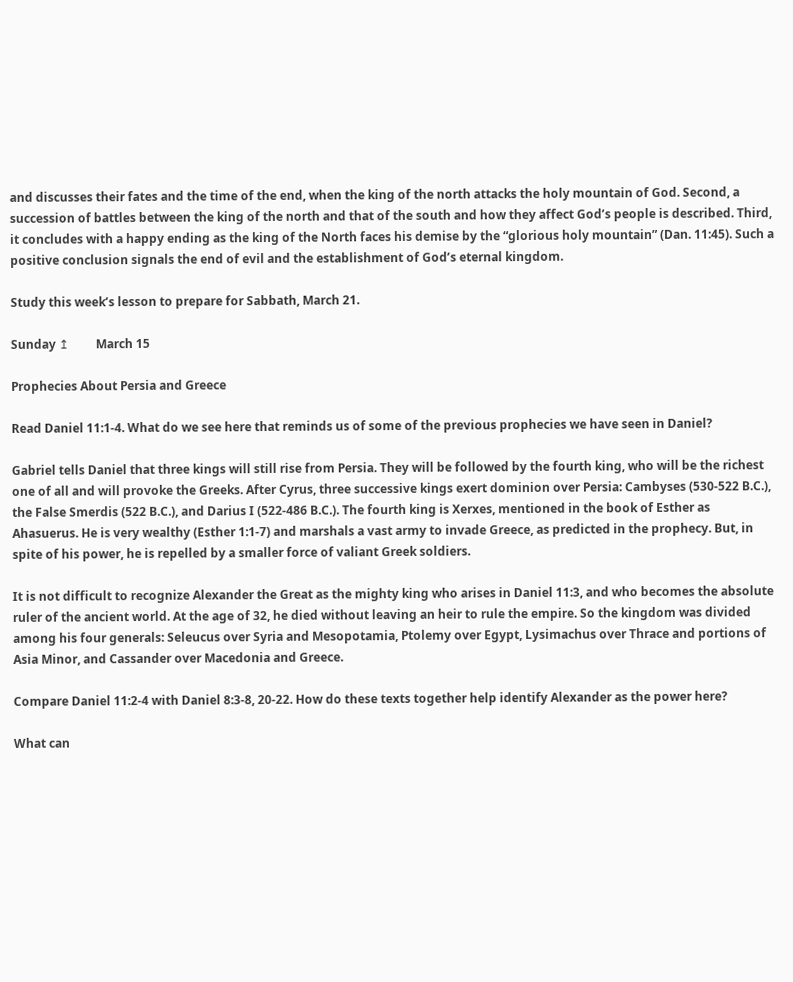and discusses their fates and the time of the end, when the king of the north attacks the holy mountain of God. Second, a succession of battles between the king of the north and that of the south and how they affect God’s people is described. Third, it concludes with a happy ending as the king of the North faces his demise by the “glorious holy mountain” (Dan. 11:45). Such a positive conclusion signals the end of evil and the establishment of God’s eternal kingdom.

Study this week’s lesson to prepare for Sabbath, March 21.

Sunday ↥         March 15

Prophecies About Persia and Greece

Read Daniel 11:1-4. What do we see here that reminds us of some of the previous prophecies we have seen in Daniel?

Gabriel tells Daniel that three kings will still rise from Persia. They will be followed by the fourth king, who will be the richest one of all and will provoke the Greeks. After Cyrus, three successive kings exert dominion over Persia: Cambyses (530-522 B.C.), the False Smerdis (522 B.C.), and Darius I (522-486 B.C.). The fourth king is Xerxes, mentioned in the book of Esther as Ahasuerus. He is very wealthy (Esther 1:1-7) and marshals a vast army to invade Greece, as predicted in the prophecy. But, in spite of his power, he is repelled by a smaller force of valiant Greek soldiers.

It is not difficult to recognize Alexander the Great as the mighty king who arises in Daniel 11:3, and who becomes the absolute ruler of the ancient world. At the age of 32, he died without leaving an heir to rule the empire. So the kingdom was divided among his four generals: Seleucus over Syria and Mesopotamia, Ptolemy over Egypt, Lysimachus over Thrace and portions of Asia Minor, and Cassander over Macedonia and Greece.

Compare Daniel 11:2-4 with Daniel 8:3-8, 20-22. How do these texts together help identify Alexander as the power here?

What can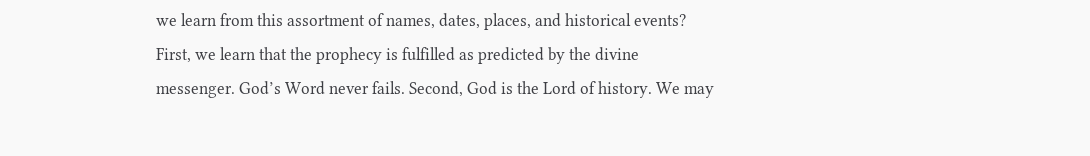we learn from this assortment of names, dates, places, and historical events? First, we learn that the prophecy is fulfilled as predicted by the divine messenger. God’s Word never fails. Second, God is the Lord of history. We may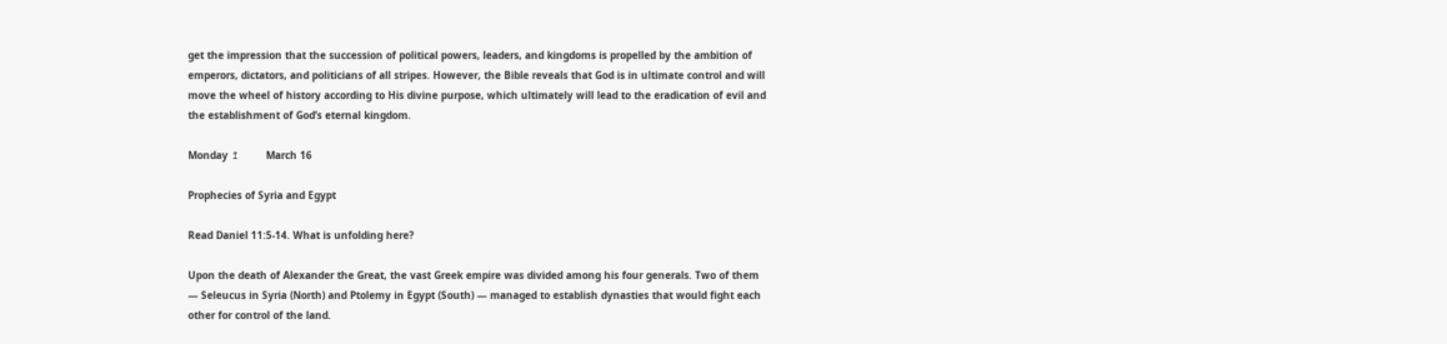get the impression that the succession of political powers, leaders, and kingdoms is propelled by the ambition of emperors, dictators, and politicians of all stripes. However, the Bible reveals that God is in ultimate control and will move the wheel of history according to His divine purpose, which ultimately will lead to the eradication of evil and the establishment of God’s eternal kingdom.

Monday ↥         March 16

Prophecies of Syria and Egypt

Read Daniel 11:5-14. What is unfolding here?

Upon the death of Alexander the Great, the vast Greek empire was divided among his four generals. Two of them — Seleucus in Syria (North) and Ptolemy in Egypt (South) — managed to establish dynasties that would fight each other for control of the land.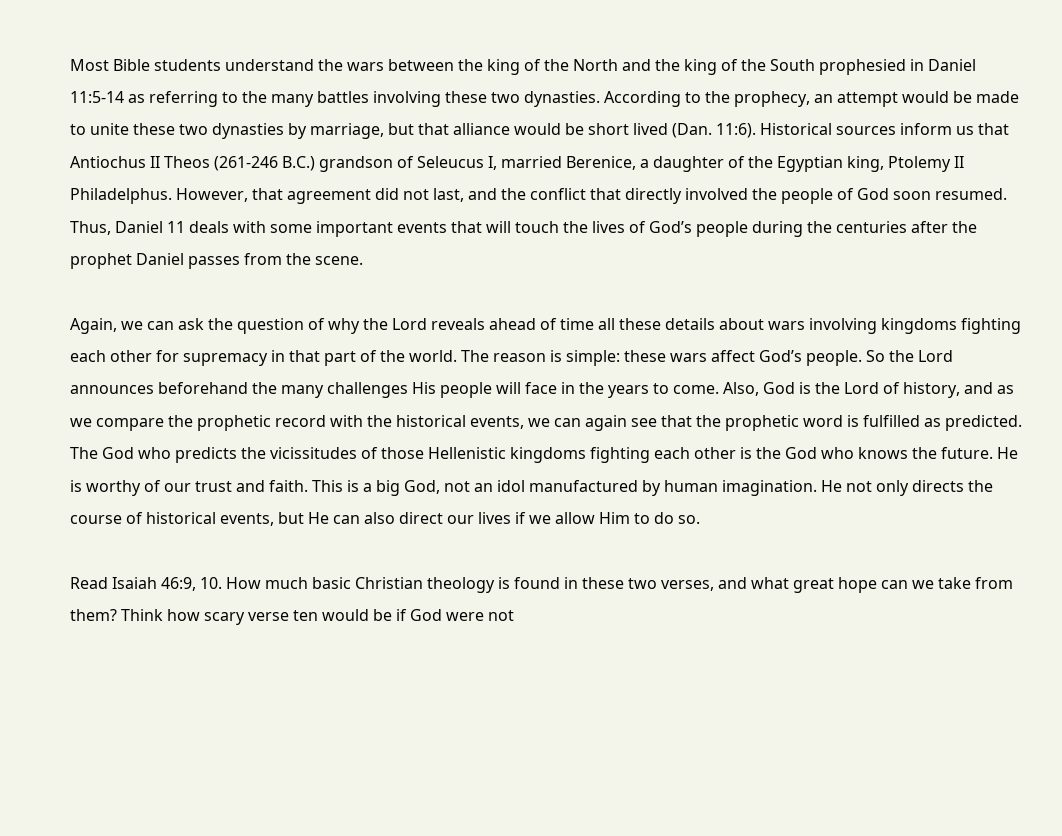Most Bible students understand the wars between the king of the North and the king of the South prophesied in Daniel 11:5-14 as referring to the many battles involving these two dynasties. According to the prophecy, an attempt would be made to unite these two dynasties by marriage, but that alliance would be short lived (Dan. 11:6). Historical sources inform us that Antiochus II Theos (261-246 B.C.) grandson of Seleucus I, married Berenice, a daughter of the Egyptian king, Ptolemy II Philadelphus. However, that agreement did not last, and the conflict that directly involved the people of God soon resumed. Thus, Daniel 11 deals with some important events that will touch the lives of God’s people during the centuries after the prophet Daniel passes from the scene.

Again, we can ask the question of why the Lord reveals ahead of time all these details about wars involving kingdoms fighting each other for supremacy in that part of the world. The reason is simple: these wars affect God’s people. So the Lord announces beforehand the many challenges His people will face in the years to come. Also, God is the Lord of history, and as we compare the prophetic record with the historical events, we can again see that the prophetic word is fulfilled as predicted. The God who predicts the vicissitudes of those Hellenistic kingdoms fighting each other is the God who knows the future. He is worthy of our trust and faith. This is a big God, not an idol manufactured by human imagination. He not only directs the course of historical events, but He can also direct our lives if we allow Him to do so.

Read Isaiah 46:9, 10. How much basic Christian theology is found in these two verses, and what great hope can we take from them? Think how scary verse ten would be if God were not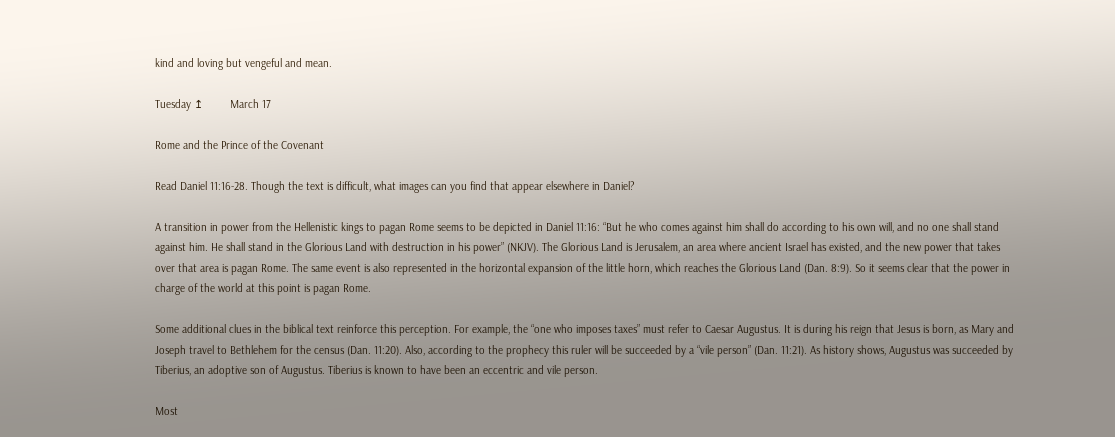kind and loving but vengeful and mean.

Tuesday ↥         March 17

Rome and the Prince of the Covenant

Read Daniel 11:16-28. Though the text is difficult, what images can you find that appear elsewhere in Daniel?

A transition in power from the Hellenistic kings to pagan Rome seems to be depicted in Daniel 11:16: “But he who comes against him shall do according to his own will, and no one shall stand against him. He shall stand in the Glorious Land with destruction in his power” (NKJV). The Glorious Land is Jerusalem, an area where ancient Israel has existed, and the new power that takes over that area is pagan Rome. The same event is also represented in the horizontal expansion of the little horn, which reaches the Glorious Land (Dan. 8:9). So it seems clear that the power in charge of the world at this point is pagan Rome.

Some additional clues in the biblical text reinforce this perception. For example, the “one who imposes taxes” must refer to Caesar Augustus. It is during his reign that Jesus is born, as Mary and Joseph travel to Bethlehem for the census (Dan. 11:20). Also, according to the prophecy this ruler will be succeeded by a “vile person” (Dan. 11:21). As history shows, Augustus was succeeded by Tiberius, an adoptive son of Augustus. Tiberius is known to have been an eccentric and vile person.

Most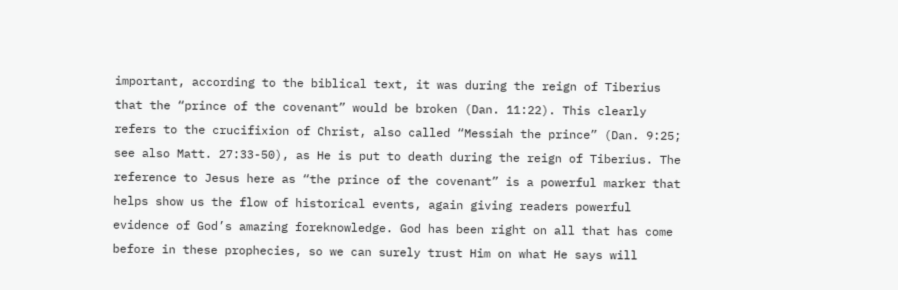important, according to the biblical text, it was during the reign of Tiberius that the “prince of the covenant” would be broken (Dan. 11:22). This clearly refers to the crucifixion of Christ, also called “Messiah the prince” (Dan. 9:25; see also Matt. 27:33-50), as He is put to death during the reign of Tiberius. The reference to Jesus here as “the prince of the covenant” is a powerful marker that helps show us the flow of historical events, again giving readers powerful evidence of God’s amazing foreknowledge. God has been right on all that has come before in these prophecies, so we can surely trust Him on what He says will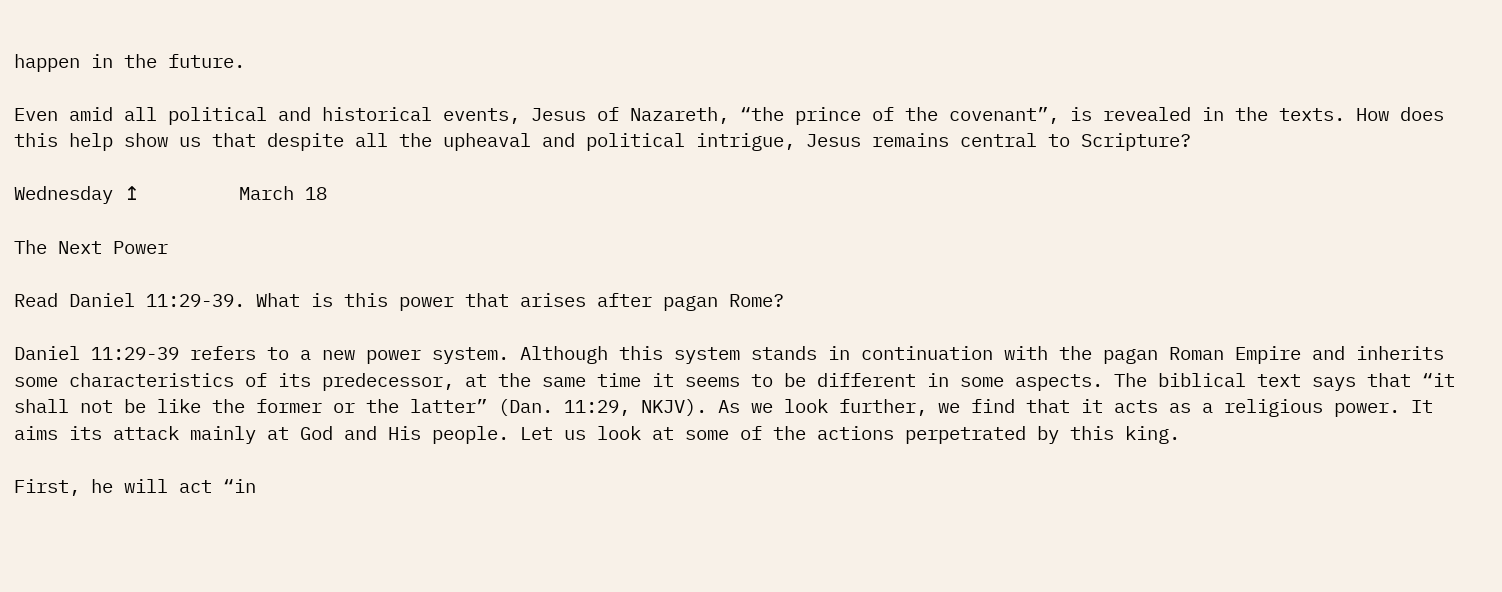happen in the future.

Even amid all political and historical events, Jesus of Nazareth, “the prince of the covenant”, is revealed in the texts. How does this help show us that despite all the upheaval and political intrigue, Jesus remains central to Scripture?

Wednesday ↥         March 18

The Next Power

Read Daniel 11:29-39. What is this power that arises after pagan Rome?

Daniel 11:29-39 refers to a new power system. Although this system stands in continuation with the pagan Roman Empire and inherits some characteristics of its predecessor, at the same time it seems to be different in some aspects. The biblical text says that “it shall not be like the former or the latter” (Dan. 11:29, NKJV). As we look further, we find that it acts as a religious power. It aims its attack mainly at God and His people. Let us look at some of the actions perpetrated by this king.

First, he will act “in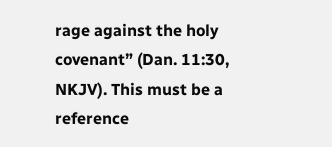rage against the holy covenant” (Dan. 11:30, NKJV). This must be a reference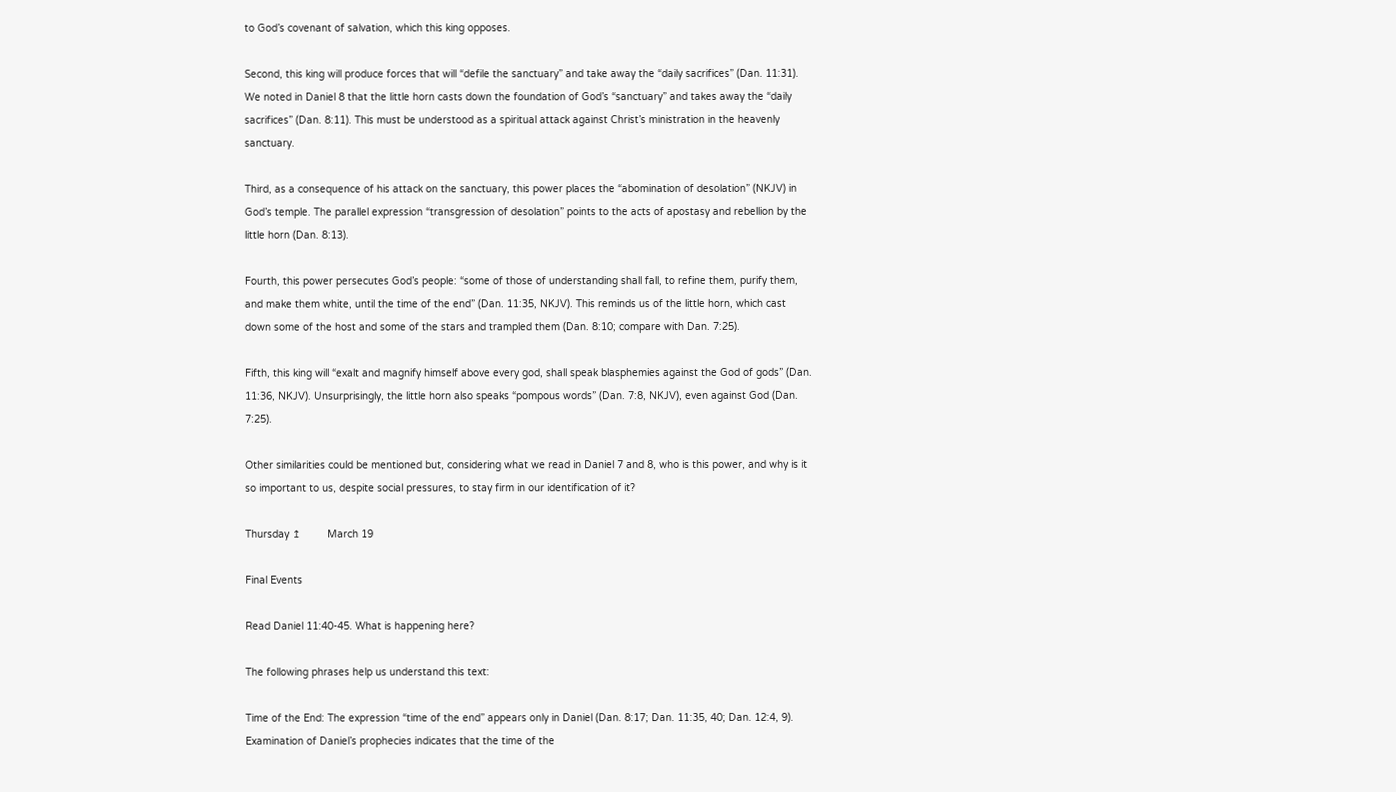to God’s covenant of salvation, which this king opposes.

Second, this king will produce forces that will “defile the sanctuary” and take away the “daily sacrifices” (Dan. 11:31). We noted in Daniel 8 that the little horn casts down the foundation of God’s “sanctuary” and takes away the “daily sacrifices” (Dan. 8:11). This must be understood as a spiritual attack against Christ’s ministration in the heavenly sanctuary.

Third, as a consequence of his attack on the sanctuary, this power places the “abomination of desolation” (NKJV) in God’s temple. The parallel expression “transgression of desolation” points to the acts of apostasy and rebellion by the little horn (Dan. 8:13).

Fourth, this power persecutes God’s people: “some of those of understanding shall fall, to refine them, purify them, and make them white, until the time of the end” (Dan. 11:35, NKJV). This reminds us of the little horn, which cast down some of the host and some of the stars and trampled them (Dan. 8:10; compare with Dan. 7:25).

Fifth, this king will “exalt and magnify himself above every god, shall speak blasphemies against the God of gods” (Dan. 11:36, NKJV). Unsurprisingly, the little horn also speaks “pompous words” (Dan. 7:8, NKJV), even against God (Dan. 7:25).

Other similarities could be mentioned but, considering what we read in Daniel 7 and 8, who is this power, and why is it so important to us, despite social pressures, to stay firm in our identification of it?

Thursday ↥         March 19

Final Events

Read Daniel 11:40-45. What is happening here?

The following phrases help us understand this text:

Time of the End: The expression “time of the end” appears only in Daniel (Dan. 8:17; Dan. 11:35, 40; Dan. 12:4, 9). Examination of Daniel’s prophecies indicates that the time of the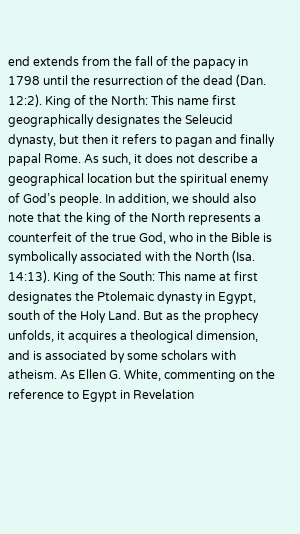end extends from the fall of the papacy in 1798 until the resurrection of the dead (Dan. 12:2). King of the North: This name first geographically designates the Seleucid dynasty, but then it refers to pagan and finally papal Rome. As such, it does not describe a geographical location but the spiritual enemy of God’s people. In addition, we should also note that the king of the North represents a counterfeit of the true God, who in the Bible is symbolically associated with the North (Isa. 14:13). King of the South: This name at first designates the Ptolemaic dynasty in Egypt, south of the Holy Land. But as the prophecy unfolds, it acquires a theological dimension, and is associated by some scholars with atheism. As Ellen G. White, commenting on the reference to Egypt in Revelation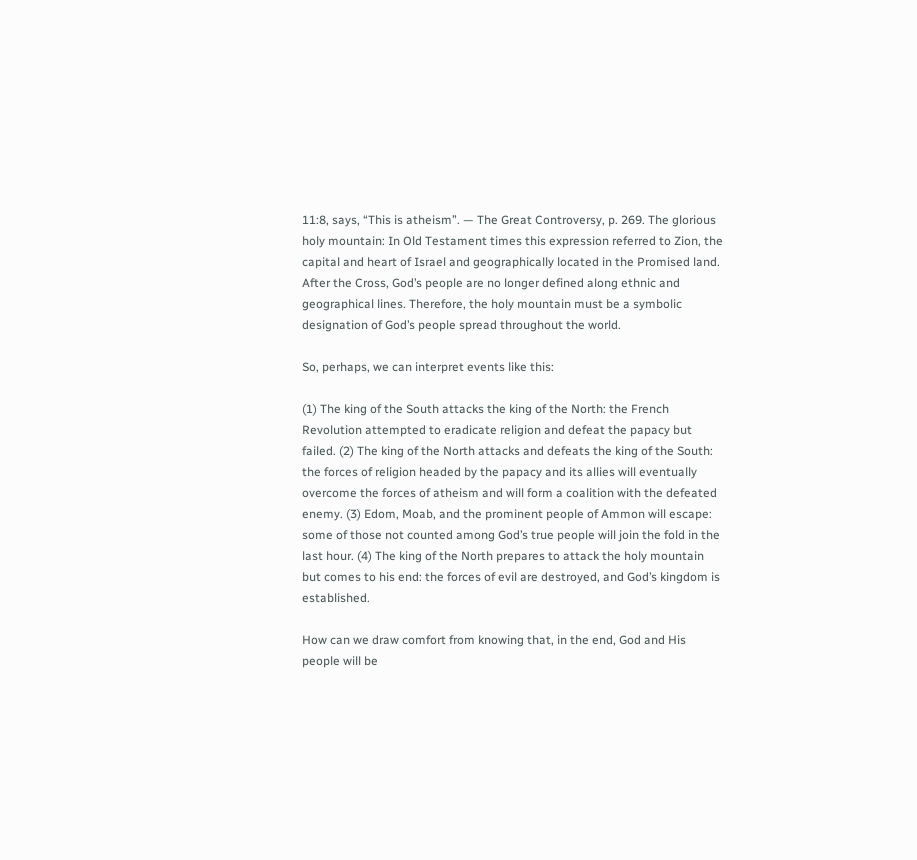11:8, says, “This is atheism”. — The Great Controversy, p. 269. The glorious holy mountain: In Old Testament times this expression referred to Zion, the capital and heart of Israel and geographically located in the Promised land. After the Cross, God’s people are no longer defined along ethnic and geographical lines. Therefore, the holy mountain must be a symbolic designation of God’s people spread throughout the world.

So, perhaps, we can interpret events like this:

(1) The king of the South attacks the king of the North: the French Revolution attempted to eradicate religion and defeat the papacy but failed. (2) The king of the North attacks and defeats the king of the South: the forces of religion headed by the papacy and its allies will eventually overcome the forces of atheism and will form a coalition with the defeated enemy. (3) Edom, Moab, and the prominent people of Ammon will escape: some of those not counted among God’s true people will join the fold in the last hour. (4) The king of the North prepares to attack the holy mountain but comes to his end: the forces of evil are destroyed, and God’s kingdom is established.

How can we draw comfort from knowing that, in the end, God and His people will be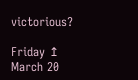victorious?

Friday ↥         March 20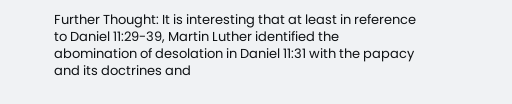Further Thought: It is interesting that at least in reference to Daniel 11:29-39, Martin Luther identified the abomination of desolation in Daniel 11:31 with the papacy and its doctrines and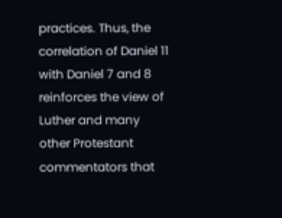practices. Thus, the correlation of Daniel 11 with Daniel 7 and 8 reinforces the view of Luther and many other Protestant commentators that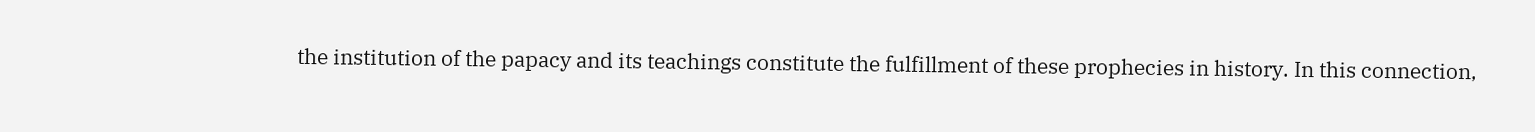the institution of the papacy and its teachings constitute the fulfillment of these prophecies in history. In this connection,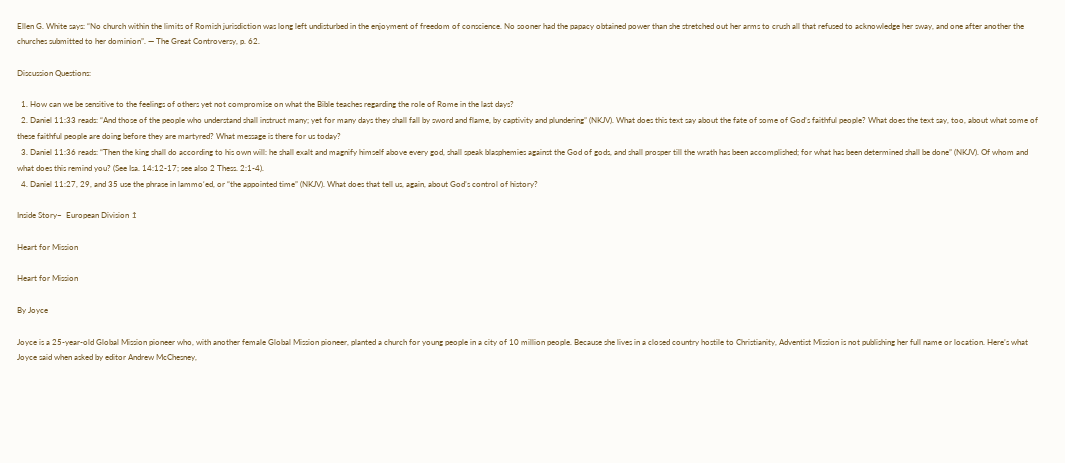Ellen G. White says: “No church within the limits of Romish jurisdiction was long left undisturbed in the enjoyment of freedom of conscience. No sooner had the papacy obtained power than she stretched out her arms to crush all that refused to acknowledge her sway, and one after another the churches submitted to her dominion”. — The Great Controversy, p. 62.

Discussion Questions:

  1. How can we be sensitive to the feelings of others yet not compromise on what the Bible teaches regarding the role of Rome in the last days?
  2. Daniel 11:33 reads: “And those of the people who understand shall instruct many; yet for many days they shall fall by sword and flame, by captivity and plundering” (NKJV). What does this text say about the fate of some of God’s faithful people? What does the text say, too, about what some of these faithful people are doing before they are martyred? What message is there for us today?
  3. Daniel 11:36 reads: “Then the king shall do according to his own will: he shall exalt and magnify himself above every god, shall speak blasphemies against the God of gods, and shall prosper till the wrath has been accomplished; for what has been determined shall be done” (NKJV). Of whom and what does this remind you? (See Isa. 14:12-17; see also 2 Thess. 2:1-4).
  4. Daniel 11:27, 29, and 35 use the phrase in lammo‘ed, or “the appointed time” (NKJV). What does that tell us, again, about God’s control of history?

Inside Story~  European Division ↥

Heart for Mission

Heart for Mission

By Joyce

Joyce is a 25-year-old Global Mission pioneer who, with another female Global Mission pioneer, planted a church for young people in a city of 10 million people. Because she lives in a closed country hostile to Christianity, Adventist Mission is not publishing her full name or location. Here’s what Joyce said when asked by editor Andrew McChesney,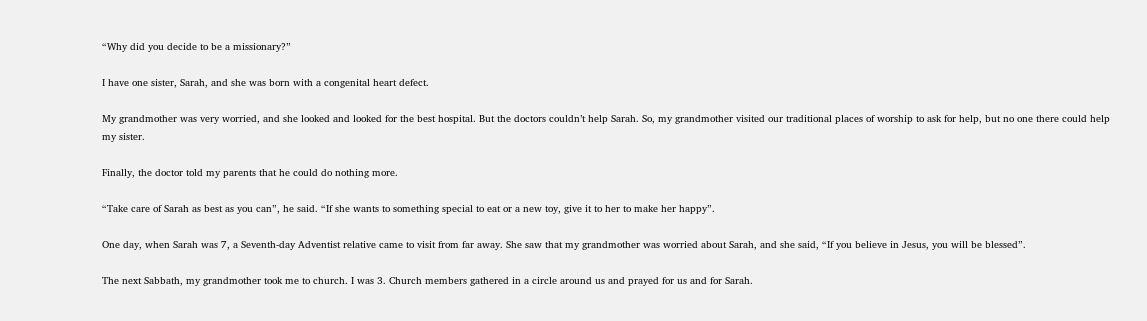“Why did you decide to be a missionary?”

I have one sister, Sarah, and she was born with a congenital heart defect.

My grandmother was very worried, and she looked and looked for the best hospital. But the doctors couldn’t help Sarah. So, my grandmother visited our traditional places of worship to ask for help, but no one there could help my sister.

Finally, the doctor told my parents that he could do nothing more.

“Take care of Sarah as best as you can”, he said. “If she wants to something special to eat or a new toy, give it to her to make her happy”.

One day, when Sarah was 7, a Seventh-day Adventist relative came to visit from far away. She saw that my grandmother was worried about Sarah, and she said, “If you believe in Jesus, you will be blessed”.

The next Sabbath, my grandmother took me to church. I was 3. Church members gathered in a circle around us and prayed for us and for Sarah.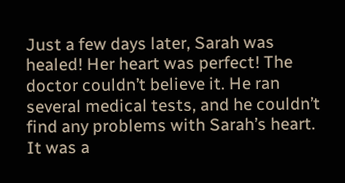Just a few days later, Sarah was healed! Her heart was perfect! The doctor couldn’t believe it. He ran several medical tests, and he couldn’t find any problems with Sarah’s heart. It was a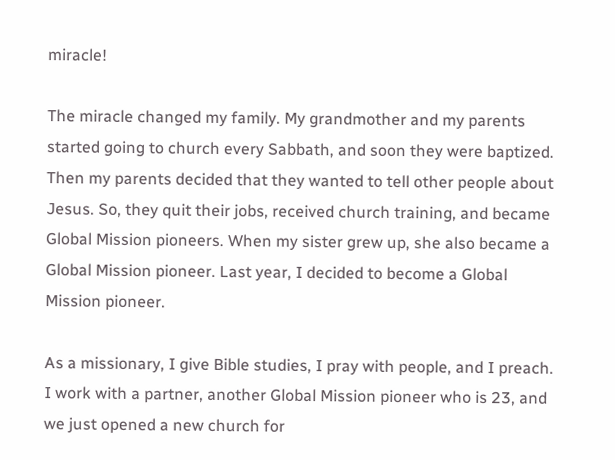miracle!

The miracle changed my family. My grandmother and my parents started going to church every Sabbath, and soon they were baptized. Then my parents decided that they wanted to tell other people about Jesus. So, they quit their jobs, received church training, and became Global Mission pioneers. When my sister grew up, she also became a Global Mission pioneer. Last year, I decided to become a Global Mission pioneer.

As a missionary, I give Bible studies, I pray with people, and I preach. I work with a partner, another Global Mission pioneer who is 23, and we just opened a new church for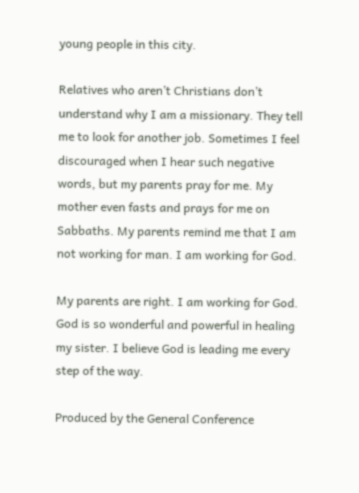young people in this city.

Relatives who aren’t Christians don’t understand why I am a missionary. They tell me to look for another job. Sometimes I feel discouraged when I hear such negative words, but my parents pray for me. My mother even fasts and prays for me on Sabbaths. My parents remind me that I am not working for man. I am working for God.

My parents are right. I am working for God. God is so wonderful and powerful in healing my sister. I believe God is leading me every step of the way.

Produced by the General Conference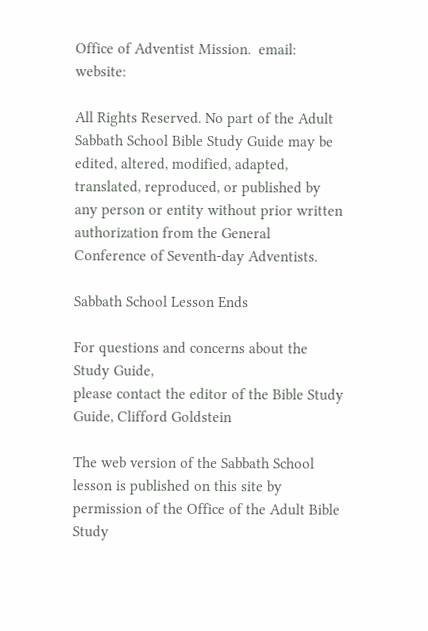Office of Adventist Mission.  email:  website:

All Rights Reserved. No part of the Adult Sabbath School Bible Study Guide may be edited, altered, modified, adapted, translated, reproduced, or published by any person or entity without prior written authorization from the General Conference of Seventh-day Adventists.

Sabbath School Lesson Ends

For questions and concerns about the Study Guide,
please contact the editor of the Bible Study Guide, Clifford Goldstein

The web version of the Sabbath School lesson is published on this site by permission of the Office of the Adult Bible Study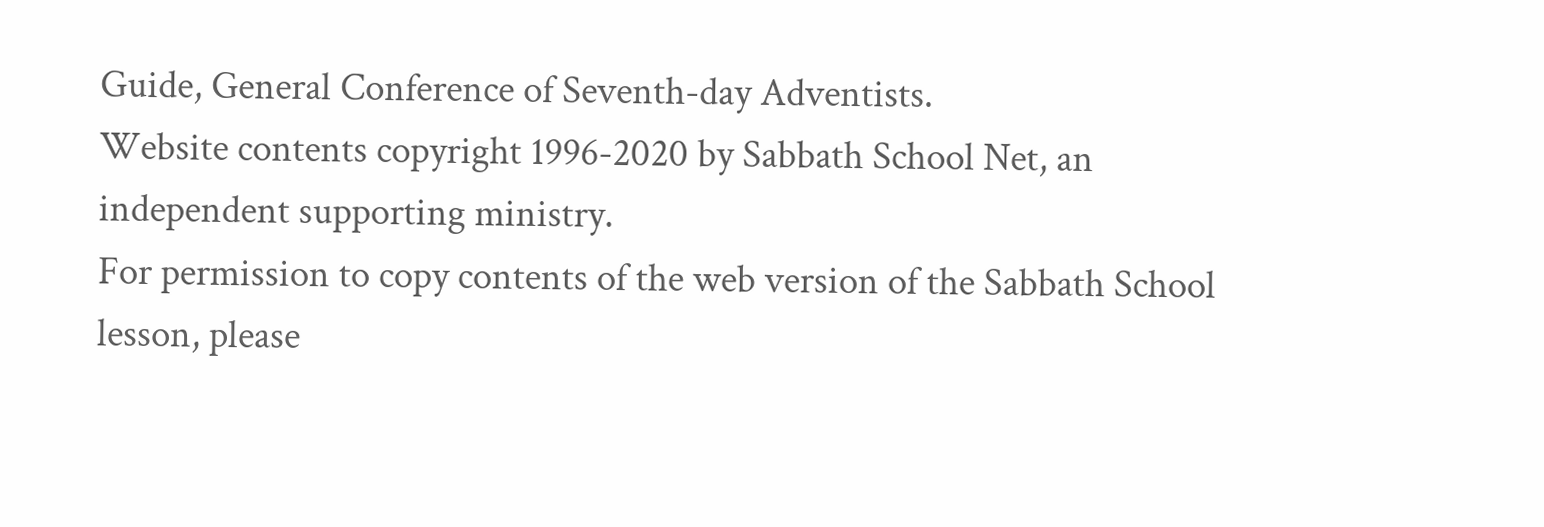Guide, General Conference of Seventh-day Adventists.
Website contents copyright 1996-2020 by Sabbath School Net, an independent supporting ministry.
For permission to copy contents of the web version of the Sabbath School lesson, please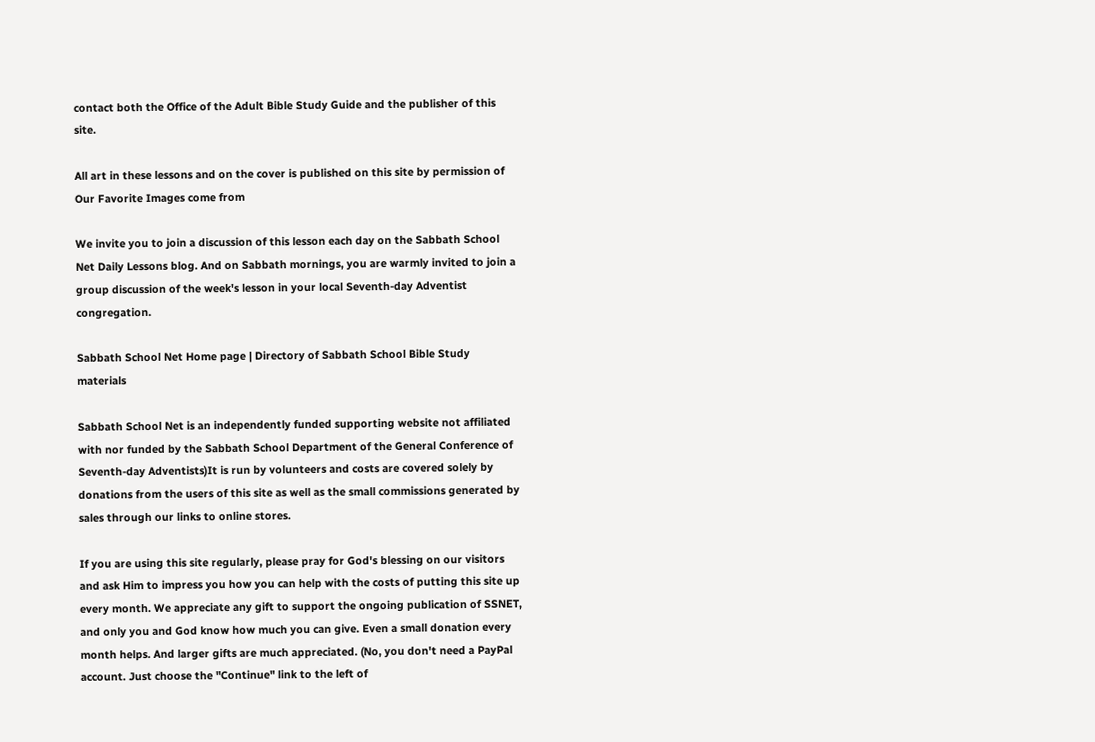contact both the Office of the Adult Bible Study Guide and the publisher of this site.

All art in these lessons and on the cover is published on this site by permission of
Our Favorite Images come from

We invite you to join a discussion of this lesson each day on the Sabbath School Net Daily Lessons blog. And on Sabbath mornings, you are warmly invited to join a group discussion of the week's lesson in your local Seventh-day Adventist congregation.

Sabbath School Net Home page | Directory of Sabbath School Bible Study materials

Sabbath School Net is an independently funded supporting website not affiliated with nor funded by the Sabbath School Department of the General Conference of Seventh-day Adventists)It is run by volunteers and costs are covered solely by donations from the users of this site as well as the small commissions generated by sales through our links to online stores.

If you are using this site regularly, please pray for God's blessing on our visitors and ask Him to impress you how you can help with the costs of putting this site up every month. We appreciate any gift to support the ongoing publication of SSNET, and only you and God know how much you can give. Even a small donation every month helps. And larger gifts are much appreciated. (No, you don't need a PayPal account. Just choose the "Continue" link to the left of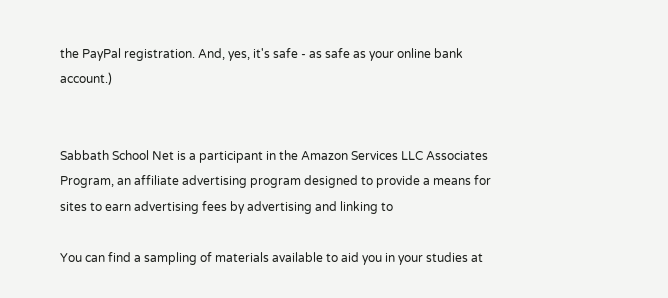the PayPal registration. And, yes, it's safe - as safe as your online bank account.)


Sabbath School Net is a participant in the Amazon Services LLC Associates Program, an affiliate advertising program designed to provide a means for sites to earn advertising fees by advertising and linking to

You can find a sampling of materials available to aid you in your studies at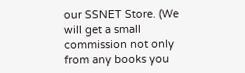our SSNET Store. (We will get a small commission not only from any books you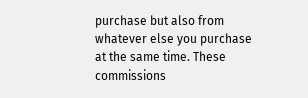purchase but also from whatever else you purchase at the same time. These commissions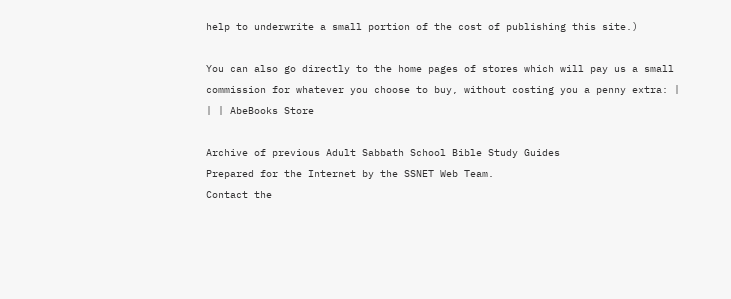help to underwrite a small portion of the cost of publishing this site.)

You can also go directly to the home pages of stores which will pay us a small commission for whatever you choose to buy, without costing you a penny extra: | | | AbeBooks Store

Archive of previous Adult Sabbath School Bible Study Guides
Prepared for the Internet by the SSNET Web Team.
Contact the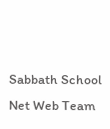Sabbath School Net Web Team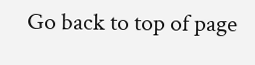Go back to top of page